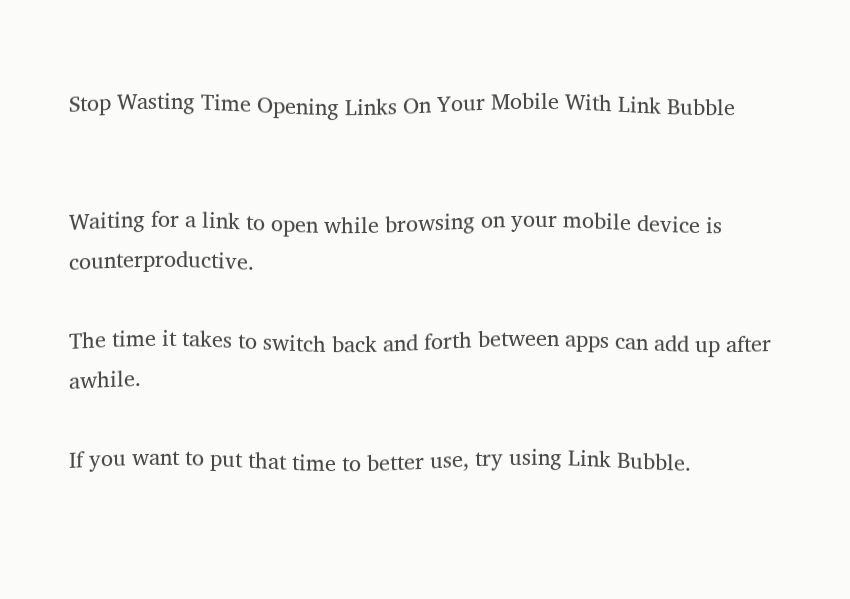Stop Wasting Time Opening Links On Your Mobile With Link Bubble


Waiting for a link to open while browsing on your mobile device is counterproductive.

The time it takes to switch back and forth between apps can add up after awhile.

If you want to put that time to better use, try using Link Bubble.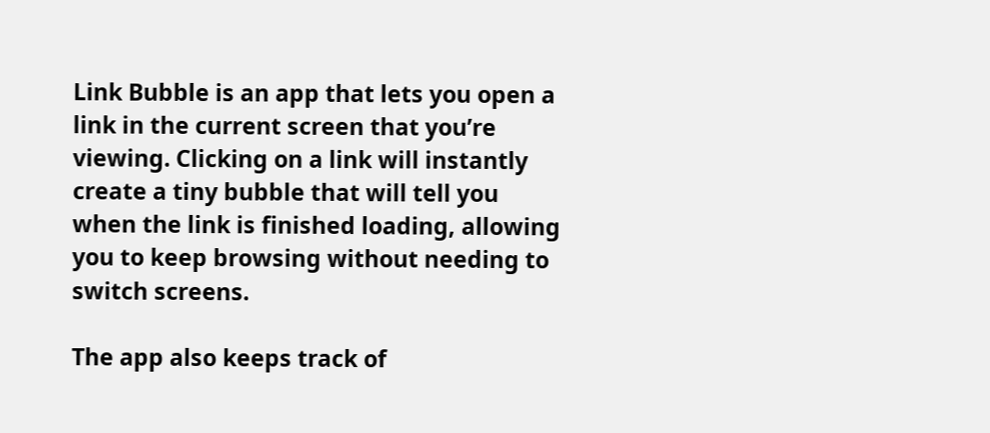Link Bubble is an app that lets you open a link in the current screen that you’re viewing. Clicking on a link will instantly create a tiny bubble that will tell you when the link is finished loading, allowing you to keep browsing without needing to switch screens.

The app also keeps track of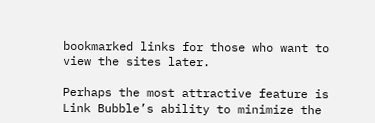bookmarked links for those who want to view the sites later.

Perhaps the most attractive feature is Link Bubble’s ability to minimize the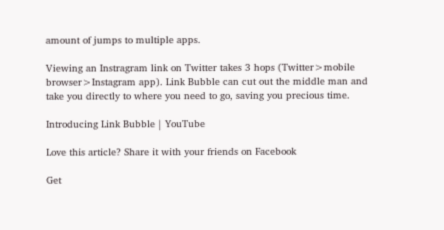amount of jumps to multiple apps.

Viewing an Instragram link on Twitter takes 3 hops (Twitter>mobile browser>Instagram app). Link Bubble can cut out the middle man and take you directly to where you need to go, saving you precious time.

Introducing Link Bubble | YouTube

Love this article? Share it with your friends on Facebook

Get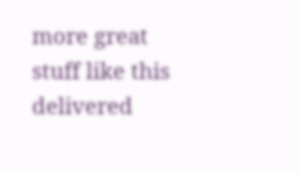more great stuff like this delivered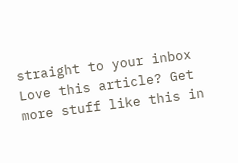straight to your inbox
Love this article? Get more stuff like this in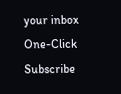your inbox
One-Click Subscribe